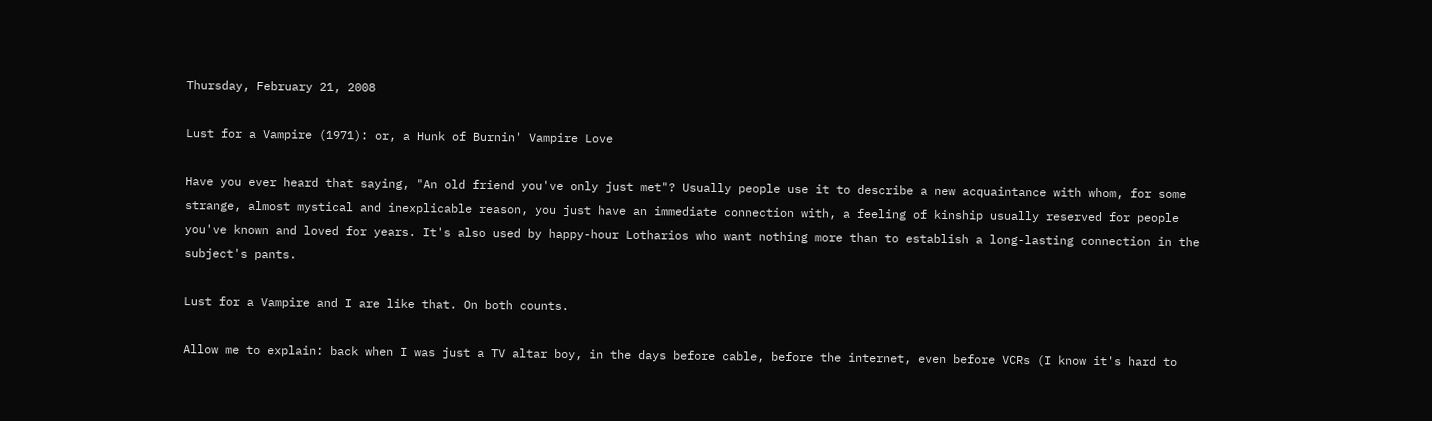Thursday, February 21, 2008

Lust for a Vampire (1971): or, a Hunk of Burnin' Vampire Love

Have you ever heard that saying, "An old friend you've only just met"? Usually people use it to describe a new acquaintance with whom, for some strange, almost mystical and inexplicable reason, you just have an immediate connection with, a feeling of kinship usually reserved for people you've known and loved for years. It's also used by happy-hour Lotharios who want nothing more than to establish a long-lasting connection in the subject's pants.

Lust for a Vampire and I are like that. On both counts.

Allow me to explain: back when I was just a TV altar boy, in the days before cable, before the internet, even before VCRs (I know it's hard to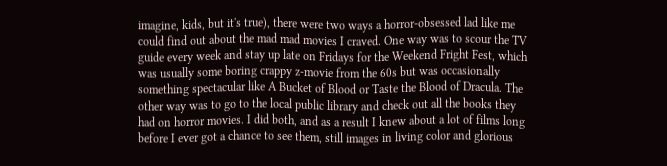imagine, kids, but it's true), there were two ways a horror-obsessed lad like me could find out about the mad mad movies I craved. One way was to scour the TV guide every week and stay up late on Fridays for the Weekend Fright Fest, which was usually some boring crappy z-movie from the 60s but was occasionally something spectacular like A Bucket of Blood or Taste the Blood of Dracula. The other way was to go to the local public library and check out all the books they had on horror movies. I did both, and as a result I knew about a lot of films long before I ever got a chance to see them, still images in living color and glorious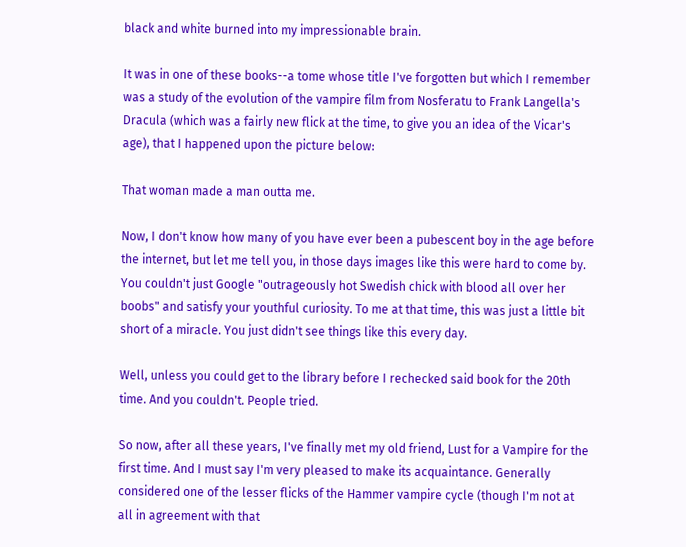black and white burned into my impressionable brain.

It was in one of these books--a tome whose title I've forgotten but which I remember was a study of the evolution of the vampire film from Nosferatu to Frank Langella's Dracula (which was a fairly new flick at the time, to give you an idea of the Vicar's age), that I happened upon the picture below:

That woman made a man outta me.

Now, I don't know how many of you have ever been a pubescent boy in the age before the internet, but let me tell you, in those days images like this were hard to come by. You couldn't just Google "outrageously hot Swedish chick with blood all over her boobs" and satisfy your youthful curiosity. To me at that time, this was just a little bit short of a miracle. You just didn't see things like this every day.

Well, unless you could get to the library before I rechecked said book for the 20th time. And you couldn't. People tried.

So now, after all these years, I've finally met my old friend, Lust for a Vampire for the first time. And I must say I'm very pleased to make its acquaintance. Generally considered one of the lesser flicks of the Hammer vampire cycle (though I'm not at all in agreement with that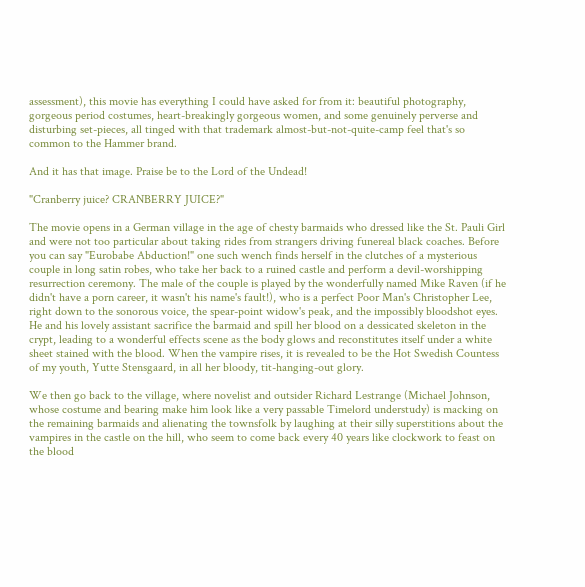assessment), this movie has everything I could have asked for from it: beautiful photography, gorgeous period costumes, heart-breakingly gorgeous women, and some genuinely perverse and disturbing set-pieces, all tinged with that trademark almost-but-not-quite-camp feel that's so common to the Hammer brand.

And it has that image. Praise be to the Lord of the Undead!

"Cranberry juice? CRANBERRY JUICE?"

The movie opens in a German village in the age of chesty barmaids who dressed like the St. Pauli Girl and were not too particular about taking rides from strangers driving funereal black coaches. Before you can say "Eurobabe Abduction!" one such wench finds herself in the clutches of a mysterious couple in long satin robes, who take her back to a ruined castle and perform a devil-worshipping resurrection ceremony. The male of the couple is played by the wonderfully named Mike Raven (if he didn't have a porn career, it wasn't his name's fault!), who is a perfect Poor Man's Christopher Lee, right down to the sonorous voice, the spear-point widow's peak, and the impossibly bloodshot eyes. He and his lovely assistant sacrifice the barmaid and spill her blood on a dessicated skeleton in the crypt, leading to a wonderful effects scene as the body glows and reconstitutes itself under a white sheet stained with the blood. When the vampire rises, it is revealed to be the Hot Swedish Countess of my youth, Yutte Stensgaard, in all her bloody, tit-hanging-out glory.

We then go back to the village, where novelist and outsider Richard Lestrange (Michael Johnson, whose costume and bearing make him look like a very passable Timelord understudy) is macking on the remaining barmaids and alienating the townsfolk by laughing at their silly superstitions about the vampires in the castle on the hill, who seem to come back every 40 years like clockwork to feast on the blood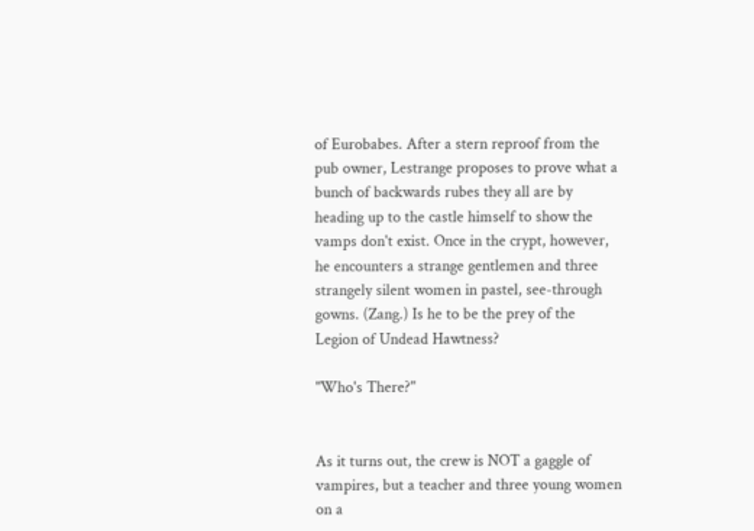of Eurobabes. After a stern reproof from the pub owner, Lestrange proposes to prove what a bunch of backwards rubes they all are by heading up to the castle himself to show the vamps don't exist. Once in the crypt, however, he encounters a strange gentlemen and three strangely silent women in pastel, see-through gowns. (Zang.) Is he to be the prey of the Legion of Undead Hawtness?

"Who's There?"


As it turns out, the crew is NOT a gaggle of vampires, but a teacher and three young women on a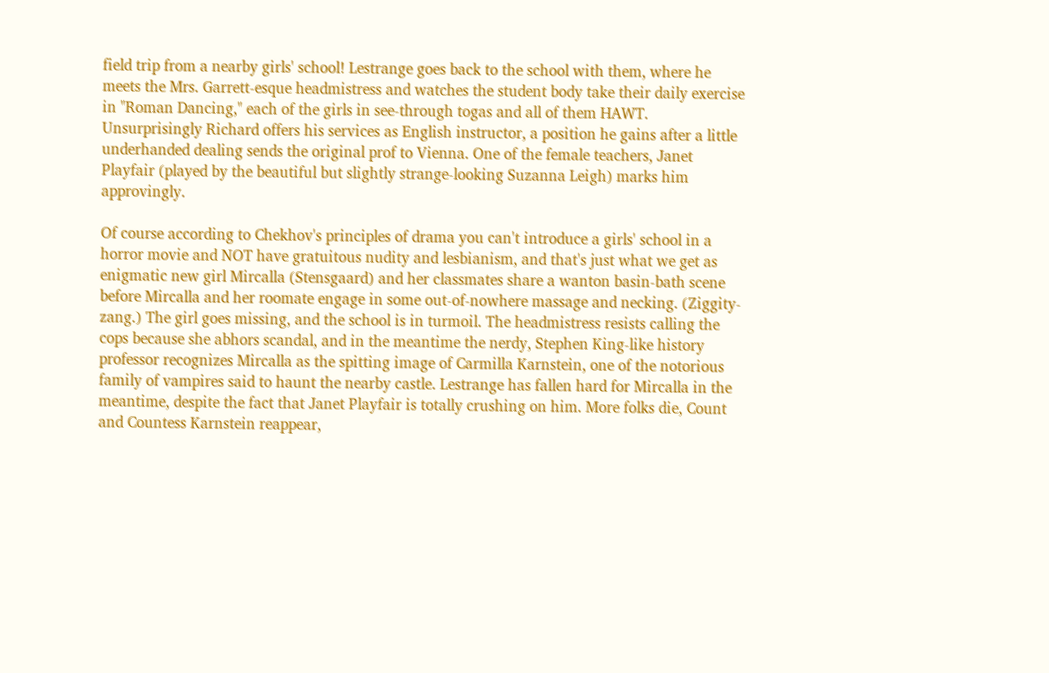field trip from a nearby girls' school! Lestrange goes back to the school with them, where he meets the Mrs. Garrett-esque headmistress and watches the student body take their daily exercise in "Roman Dancing," each of the girls in see-through togas and all of them HAWT. Unsurprisingly Richard offers his services as English instructor, a position he gains after a little underhanded dealing sends the original prof to Vienna. One of the female teachers, Janet Playfair (played by the beautiful but slightly strange-looking Suzanna Leigh) marks him approvingly.

Of course according to Chekhov's principles of drama you can't introduce a girls' school in a horror movie and NOT have gratuitous nudity and lesbianism, and that's just what we get as enigmatic new girl Mircalla (Stensgaard) and her classmates share a wanton basin-bath scene before Mircalla and her roomate engage in some out-of-nowhere massage and necking. (Ziggity-zang.) The girl goes missing, and the school is in turmoil. The headmistress resists calling the cops because she abhors scandal, and in the meantime the nerdy, Stephen King-like history professor recognizes Mircalla as the spitting image of Carmilla Karnstein, one of the notorious family of vampires said to haunt the nearby castle. Lestrange has fallen hard for Mircalla in the meantime, despite the fact that Janet Playfair is totally crushing on him. More folks die, Count and Countess Karnstein reappear,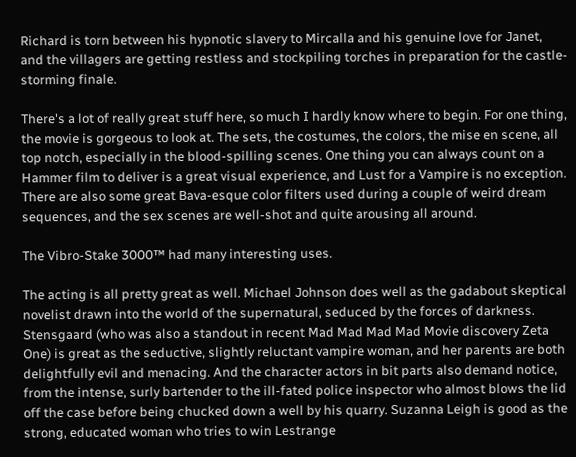Richard is torn between his hypnotic slavery to Mircalla and his genuine love for Janet, and the villagers are getting restless and stockpiling torches in preparation for the castle-storming finale.

There's a lot of really great stuff here, so much I hardly know where to begin. For one thing, the movie is gorgeous to look at. The sets, the costumes, the colors, the mise en scene, all top notch, especially in the blood-spilling scenes. One thing you can always count on a Hammer film to deliver is a great visual experience, and Lust for a Vampire is no exception. There are also some great Bava-esque color filters used during a couple of weird dream sequences, and the sex scenes are well-shot and quite arousing all around.

The Vibro-Stake 3000™ had many interesting uses.

The acting is all pretty great as well. Michael Johnson does well as the gadabout skeptical novelist drawn into the world of the supernatural, seduced by the forces of darkness. Stensgaard (who was also a standout in recent Mad Mad Mad Mad Movie discovery Zeta One) is great as the seductive, slightly reluctant vampire woman, and her parents are both delightfully evil and menacing. And the character actors in bit parts also demand notice, from the intense, surly bartender to the ill-fated police inspector who almost blows the lid off the case before being chucked down a well by his quarry. Suzanna Leigh is good as the strong, educated woman who tries to win Lestrange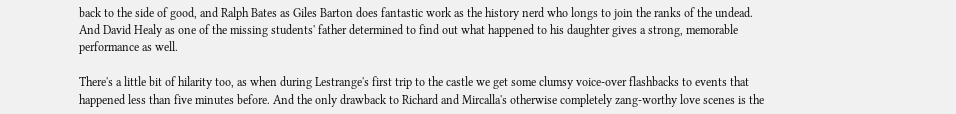back to the side of good, and Ralph Bates as Giles Barton does fantastic work as the history nerd who longs to join the ranks of the undead. And David Healy as one of the missing students' father determined to find out what happened to his daughter gives a strong, memorable performance as well.

There's a little bit of hilarity too, as when during Lestrange's first trip to the castle we get some clumsy voice-over flashbacks to events that happened less than five minutes before. And the only drawback to Richard and Mircalla's otherwise completely zang-worthy love scenes is the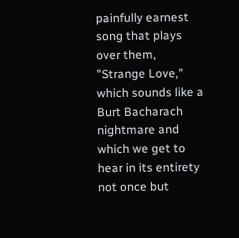painfully earnest song that plays over them, "Strange Love," which sounds like a Burt Bacharach nightmare and which we get to hear in its entirety not once but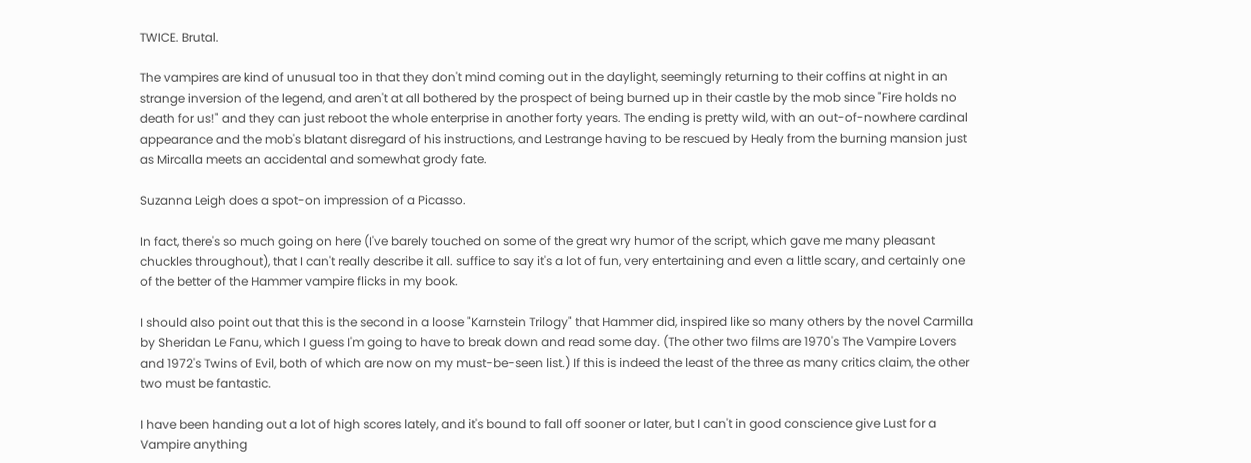TWICE. Brutal.

The vampires are kind of unusual too in that they don't mind coming out in the daylight, seemingly returning to their coffins at night in an strange inversion of the legend, and aren't at all bothered by the prospect of being burned up in their castle by the mob since "Fire holds no death for us!" and they can just reboot the whole enterprise in another forty years. The ending is pretty wild, with an out-of-nowhere cardinal appearance and the mob's blatant disregard of his instructions, and Lestrange having to be rescued by Healy from the burning mansion just as Mircalla meets an accidental and somewhat grody fate.

Suzanna Leigh does a spot-on impression of a Picasso.

In fact, there's so much going on here (I've barely touched on some of the great wry humor of the script, which gave me many pleasant chuckles throughout), that I can't really describe it all. suffice to say it's a lot of fun, very entertaining and even a little scary, and certainly one of the better of the Hammer vampire flicks in my book.

I should also point out that this is the second in a loose "Karnstein Trilogy" that Hammer did, inspired like so many others by the novel Carmilla by Sheridan Le Fanu, which I guess I'm going to have to break down and read some day. (The other two films are 1970's The Vampire Lovers and 1972's Twins of Evil, both of which are now on my must-be-seen list.) If this is indeed the least of the three as many critics claim, the other two must be fantastic.

I have been handing out a lot of high scores lately, and it's bound to fall off sooner or later, but I can't in good conscience give Lust for a Vampire anything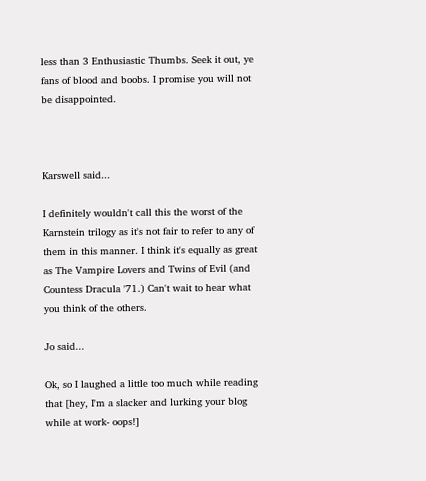less than 3 Enthusiastic Thumbs. Seek it out, ye fans of blood and boobs. I promise you will not be disappointed.



Karswell said...

I definitely wouldn't call this the worst of the Karnstein trilogy as it's not fair to refer to any of them in this manner. I think it's equally as great as The Vampire Lovers and Twins of Evil (and Countess Dracula '71.) Can't wait to hear what you think of the others.

Jo said...

Ok, so I laughed a little too much while reading that [hey, I'm a slacker and lurking your blog while at work- oops!]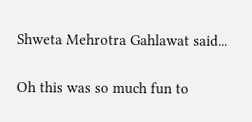Shweta Mehrotra Gahlawat said...

Oh this was so much fun to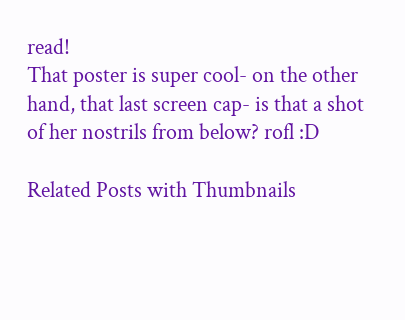read!
That poster is super cool- on the other hand, that last screen cap- is that a shot of her nostrils from below? rofl :D

Related Posts with Thumbnails